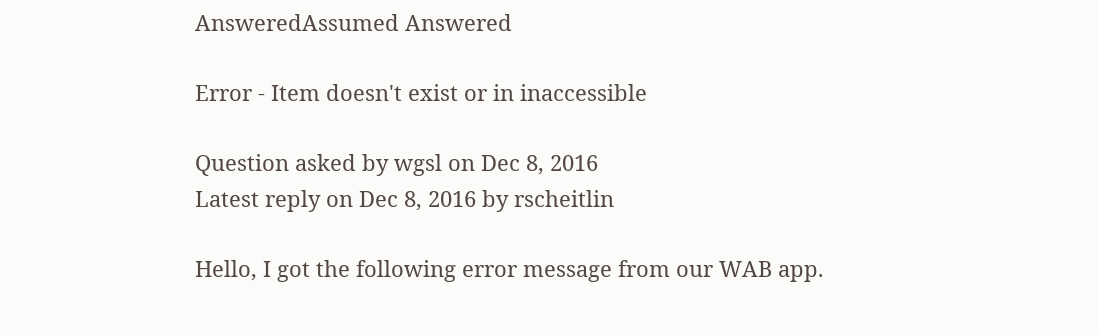AnsweredAssumed Answered

Error - Item doesn't exist or in inaccessible

Question asked by wgsl on Dec 8, 2016
Latest reply on Dec 8, 2016 by rscheitlin

Hello, I got the following error message from our WAB app.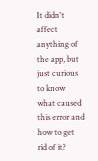It didn't affect anything of the app, but just curious to know what caused this error and how to get rid of it?